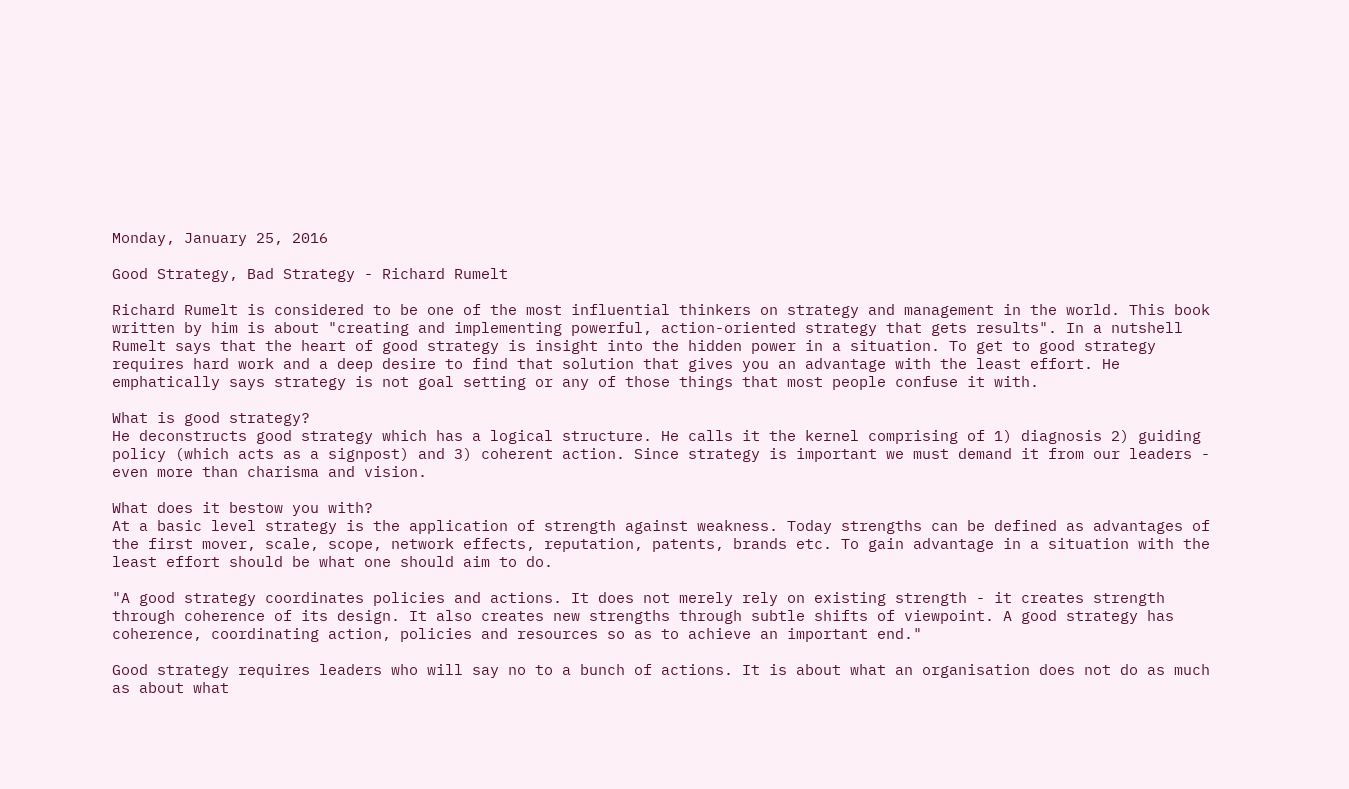Monday, January 25, 2016

Good Strategy, Bad Strategy - Richard Rumelt

Richard Rumelt is considered to be one of the most influential thinkers on strategy and management in the world. This book written by him is about "creating and implementing powerful, action-oriented strategy that gets results". In a nutshell Rumelt says that the heart of good strategy is insight into the hidden power in a situation. To get to good strategy requires hard work and a deep desire to find that solution that gives you an advantage with the least effort. He emphatically says strategy is not goal setting or any of those things that most people confuse it with.

What is good strategy?
He deconstructs good strategy which has a logical structure. He calls it the kernel comprising of 1) diagnosis 2) guiding policy (which acts as a signpost) and 3) coherent action. Since strategy is important we must demand it from our leaders - even more than charisma and vision.

What does it bestow you with?
At a basic level strategy is the application of strength against weakness. Today strengths can be defined as advantages of the first mover, scale, scope, network effects, reputation, patents, brands etc. To gain advantage in a situation with the least effort should be what one should aim to do.

"A good strategy coordinates policies and actions. It does not merely rely on existing strength - it creates strength through coherence of its design. It also creates new strengths through subtle shifts of viewpoint. A good strategy has coherence, coordinating action, policies and resources so as to achieve an important end."

Good strategy requires leaders who will say no to a bunch of actions. It is about what an organisation does not do as much as about what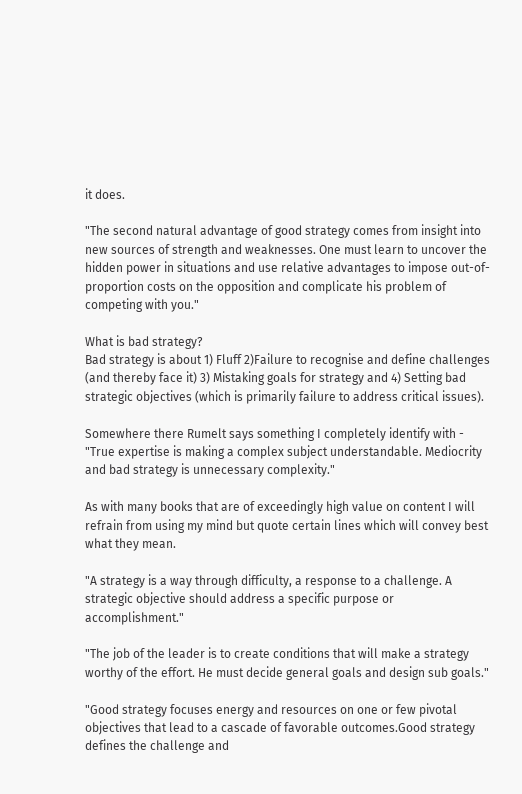it does.

"The second natural advantage of good strategy comes from insight into new sources of strength and weaknesses. One must learn to uncover the hidden power in situations and use relative advantages to impose out-of-proportion costs on the opposition and complicate his problem of competing with you."

What is bad strategy?
Bad strategy is about 1) Fluff 2)Failure to recognise and define challenges (and thereby face it) 3) Mistaking goals for strategy and 4) Setting bad strategic objectives (which is primarily failure to address critical issues).

Somewhere there Rumelt says something I completely identify with - "True expertise is making a complex subject understandable. Mediocrity and bad strategy is unnecessary complexity."

As with many books that are of exceedingly high value on content I will refrain from using my mind but quote certain lines which will convey best what they mean.

"A strategy is a way through difficulty, a response to a challenge. A strategic objective should address a specific purpose or accomplishment."

"The job of the leader is to create conditions that will make a strategy worthy of the effort. He must decide general goals and design sub goals."

"Good strategy focuses energy and resources on one or few pivotal objectives that lead to a cascade of favorable outcomes.Good strategy defines the challenge and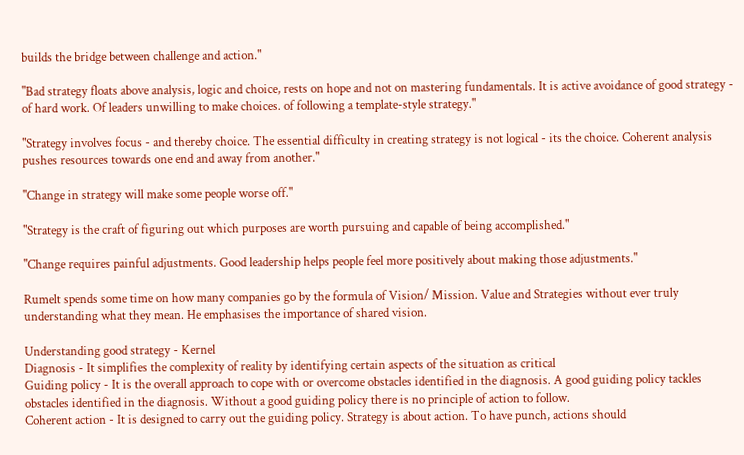builds the bridge between challenge and action."

"Bad strategy floats above analysis, logic and choice, rests on hope and not on mastering fundamentals. It is active avoidance of good strategy - of hard work. Of leaders unwilling to make choices. of following a template-style strategy."

"Strategy involves focus - and thereby choice. The essential difficulty in creating strategy is not logical - its the choice. Coherent analysis pushes resources towards one end and away from another."

"Change in strategy will make some people worse off."

"Strategy is the craft of figuring out which purposes are worth pursuing and capable of being accomplished."

"Change requires painful adjustments. Good leadership helps people feel more positively about making those adjustments."

Rumelt spends some time on how many companies go by the formula of Vision/ Mission. Value and Strategies without ever truly understanding what they mean. He emphasises the importance of shared vision.

Understanding good strategy - Kernel
Diagnosis - It simplifies the complexity of reality by identifying certain aspects of the situation as critical
Guiding policy - It is the overall approach to cope with or overcome obstacles identified in the diagnosis. A good guiding policy tackles obstacles identified in the diagnosis. Without a good guiding policy there is no principle of action to follow.
Coherent action - It is designed to carry out the guiding policy. Strategy is about action. To have punch, actions should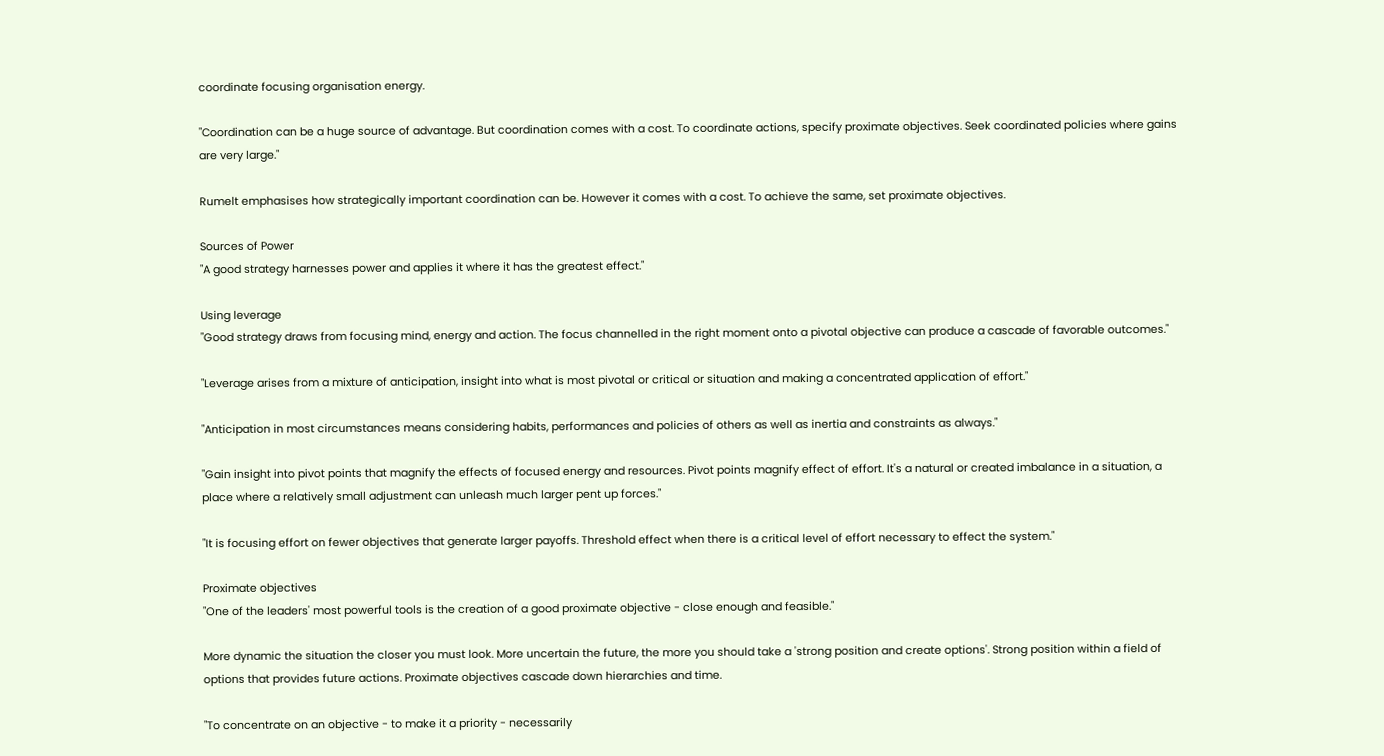coordinate focusing organisation energy.

"Coordination can be a huge source of advantage. But coordination comes with a cost. To coordinate actions, specify proximate objectives. Seek coordinated policies where gains are very large."

Rumelt emphasises how strategically important coordination can be. However it comes with a cost. To achieve the same, set proximate objectives.

Sources of Power
"A good strategy harnesses power and applies it where it has the greatest effect."

Using leverage
"Good strategy draws from focusing mind, energy and action. The focus channelled in the right moment onto a pivotal objective can produce a cascade of favorable outcomes."

"Leverage arises from a mixture of anticipation, insight into what is most pivotal or critical or situation and making a concentrated application of effort."

"Anticipation in most circumstances means considering habits, performances and policies of others as well as inertia and constraints as always."

"Gain insight into pivot points that magnify the effects of focused energy and resources. Pivot points magnify effect of effort. It's a natural or created imbalance in a situation, a place where a relatively small adjustment can unleash much larger pent up forces."

"It is focusing effort on fewer objectives that generate larger payoffs. Threshold effect when there is a critical level of effort necessary to effect the system."

Proximate objectives
"One of the leaders' most powerful tools is the creation of a good proximate objective - close enough and feasible."

More dynamic the situation the closer you must look. More uncertain the future, the more you should take a 'strong position and create options'. Strong position within a field of options that provides future actions. Proximate objectives cascade down hierarchies and time.

"To concentrate on an objective - to make it a priority - necessarily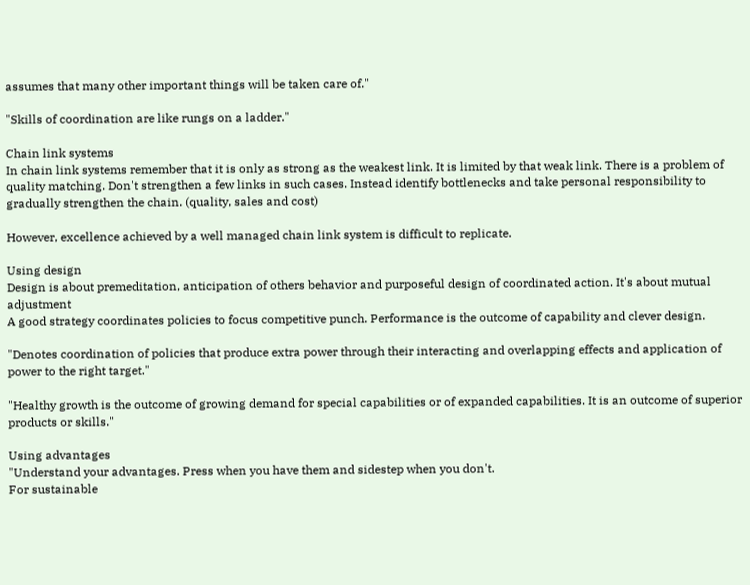assumes that many other important things will be taken care of."

"Skills of coordination are like rungs on a ladder."

Chain link systems
In chain link systems remember that it is only as strong as the weakest link. It is limited by that weak link. There is a problem of quality matching. Don't strengthen a few links in such cases. Instead identify bottlenecks and take personal responsibility to gradually strengthen the chain. (quality, sales and cost)

However, excellence achieved by a well managed chain link system is difficult to replicate.

Using design
Design is about premeditation, anticipation of others behavior and purposeful design of coordinated action. It's about mutual adjustment
A good strategy coordinates policies to focus competitive punch. Performance is the outcome of capability and clever design.

"Denotes coordination of policies that produce extra power through their interacting and overlapping effects and application of power to the right target."

"Healthy growth is the outcome of growing demand for special capabilities or of expanded capabilities. It is an outcome of superior products or skills."

Using advantages
"Understand your advantages. Press when you have them and sidestep when you don't.
For sustainable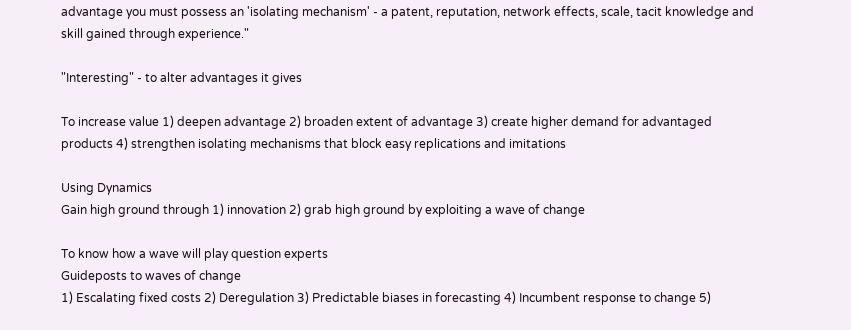advantage you must possess an 'isolating mechanism' - a patent, reputation, network effects, scale, tacit knowledge and skill gained through experience."

"Interesting" - to alter advantages it gives

To increase value 1) deepen advantage 2) broaden extent of advantage 3) create higher demand for advantaged products 4) strengthen isolating mechanisms that block easy replications and imitations

Using Dynamics
Gain high ground through 1) innovation 2) grab high ground by exploiting a wave of change

To know how a wave will play question experts
Guideposts to waves of change
1) Escalating fixed costs 2) Deregulation 3) Predictable biases in forecasting 4) Incumbent response to change 5)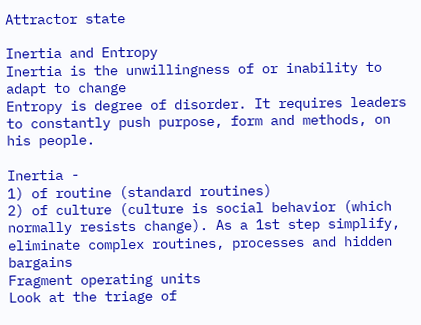Attractor state

Inertia and Entropy
Inertia is the unwillingness of or inability to adapt to change
Entropy is degree of disorder. It requires leaders to constantly push purpose, form and methods, on his people.

Inertia -
1) of routine (standard routines)
2) of culture (culture is social behavior (which normally resists change). As a 1st step simplify, eliminate complex routines, processes and hidden bargains
Fragment operating units
Look at the triage of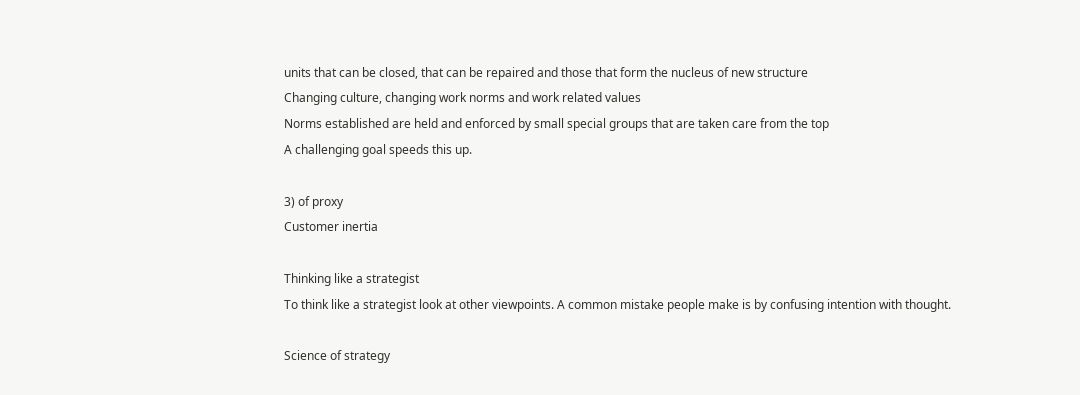units that can be closed, that can be repaired and those that form the nucleus of new structure
Changing culture, changing work norms and work related values
Norms established are held and enforced by small special groups that are taken care from the top
A challenging goal speeds this up.

3) of proxy
Customer inertia

Thinking like a strategist
To think like a strategist look at other viewpoints. A common mistake people make is by confusing intention with thought.

Science of strategy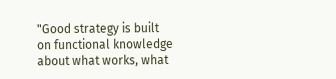"Good strategy is built on functional knowledge about what works, what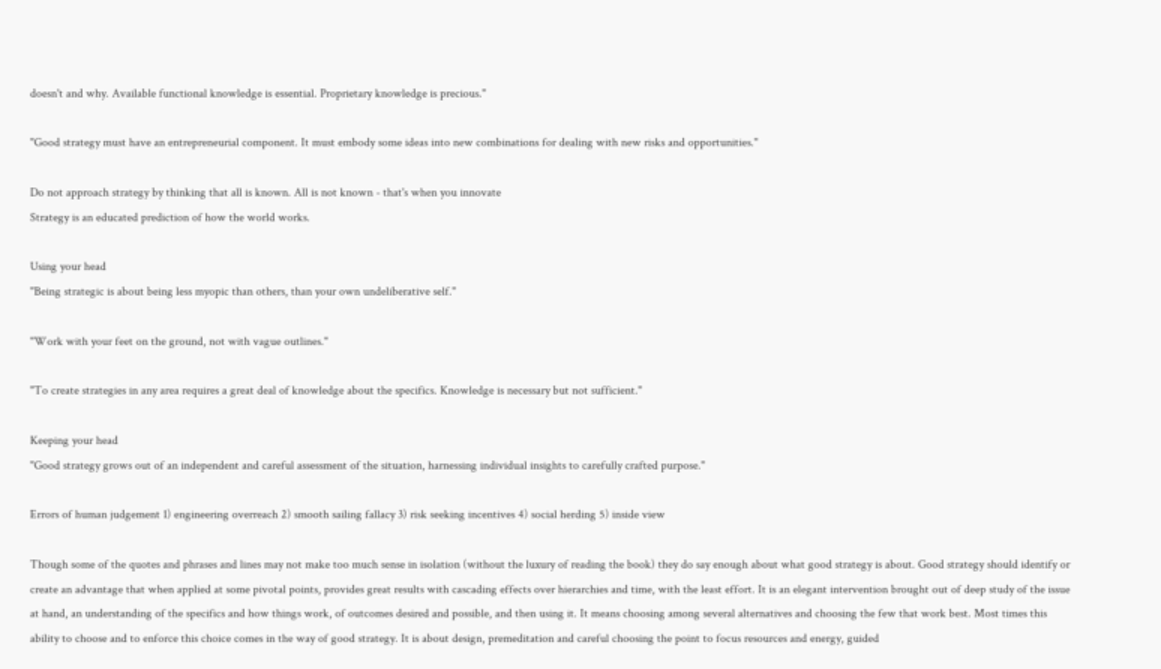doesn't and why. Available functional knowledge is essential. Proprietary knowledge is precious."

"Good strategy must have an entrepreneurial component. It must embody some ideas into new combinations for dealing with new risks and opportunities."

Do not approach strategy by thinking that all is known. All is not known - that's when you innovate
Strategy is an educated prediction of how the world works.

Using your head
"Being strategic is about being less myopic than others, than your own undeliberative self."

"Work with your feet on the ground, not with vague outlines."

"To create strategies in any area requires a great deal of knowledge about the specifics. Knowledge is necessary but not sufficient."

Keeping your head
"Good strategy grows out of an independent and careful assessment of the situation, harnessing individual insights to carefully crafted purpose."

Errors of human judgement 1) engineering overreach 2) smooth sailing fallacy 3) risk seeking incentives 4) social herding 5) inside view

Though some of the quotes and phrases and lines may not make too much sense in isolation (without the luxury of reading the book) they do say enough about what good strategy is about. Good strategy should identify or create an advantage that when applied at some pivotal points, provides great results with cascading effects over hierarchies and time, with the least effort. It is an elegant intervention brought out of deep study of the issue at hand, an understanding of the specifics and how things work, of outcomes desired and possible, and then using it. It means choosing among several alternatives and choosing the few that work best. Most times this ability to choose and to enforce this choice comes in the way of good strategy. It is about design, premeditation and careful choosing the point to focus resources and energy, guided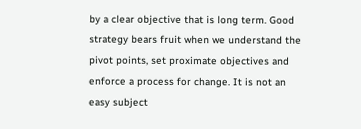by a clear objective that is long term. Good strategy bears fruit when we understand the pivot points, set proximate objectives and enforce a process for change. It is not an easy subject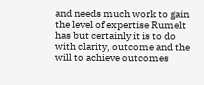and needs much work to gain the level of expertise Rumelt has but certainly it is to do with clarity, outcome and the will to achieve outcomes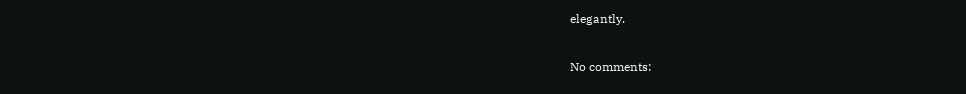elegantly.

No comments: